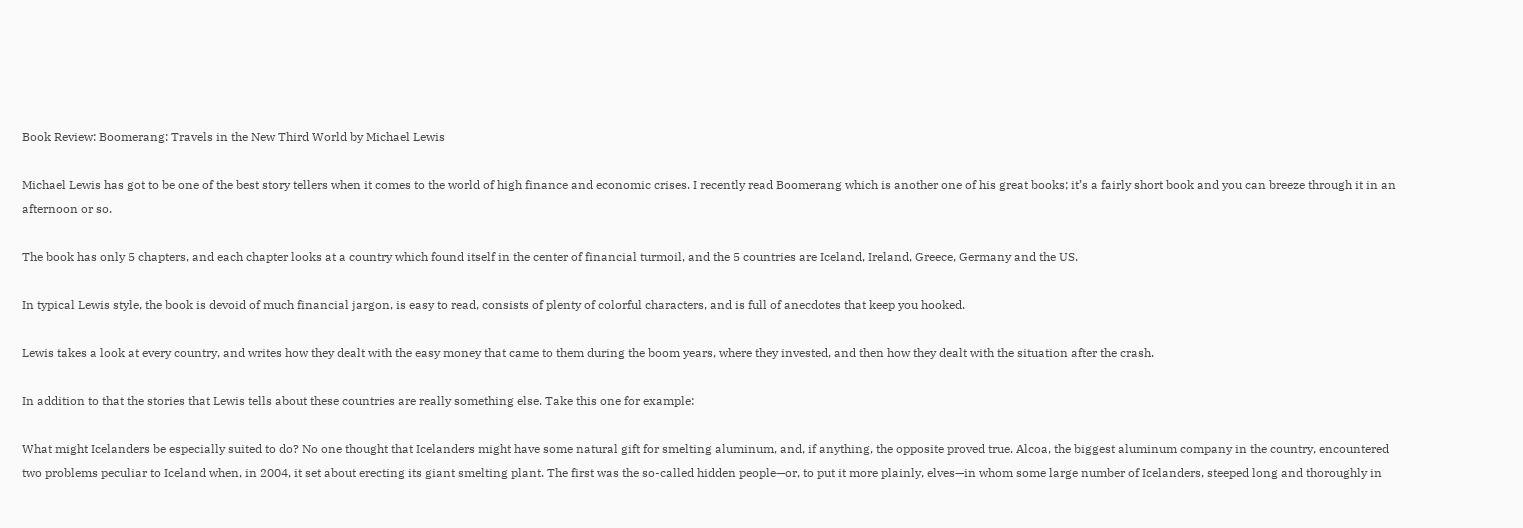Book Review: Boomerang: Travels in the New Third World by Michael Lewis

Michael Lewis has got to be one of the best story tellers when it comes to the world of high finance and economic crises. I recently read Boomerang which is another one of his great books; it’s a fairly short book and you can breeze through it in an afternoon or so.

The book has only 5 chapters, and each chapter looks at a country which found itself in the center of financial turmoil, and the 5 countries are Iceland, Ireland, Greece, Germany and the US.

In typical Lewis style, the book is devoid of much financial jargon, is easy to read, consists of plenty of colorful characters, and is full of anecdotes that keep you hooked.

Lewis takes a look at every country, and writes how they dealt with the easy money that came to them during the boom years, where they invested, and then how they dealt with the situation after the crash.

In addition to that the stories that Lewis tells about these countries are really something else. Take this one for example:

What might Icelanders be especially suited to do? No one thought that Icelanders might have some natural gift for smelting aluminum, and, if anything, the opposite proved true. Alcoa, the biggest aluminum company in the country, encountered two problems peculiar to Iceland when, in 2004, it set about erecting its giant smelting plant. The first was the so-called hidden people—or, to put it more plainly, elves—in whom some large number of Icelanders, steeped long and thoroughly in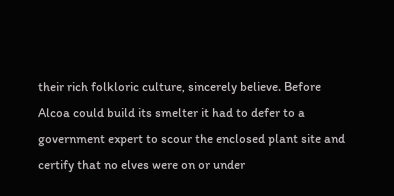their rich folkloric culture, sincerely believe. Before Alcoa could build its smelter it had to defer to a government expert to scour the enclosed plant site and certify that no elves were on or under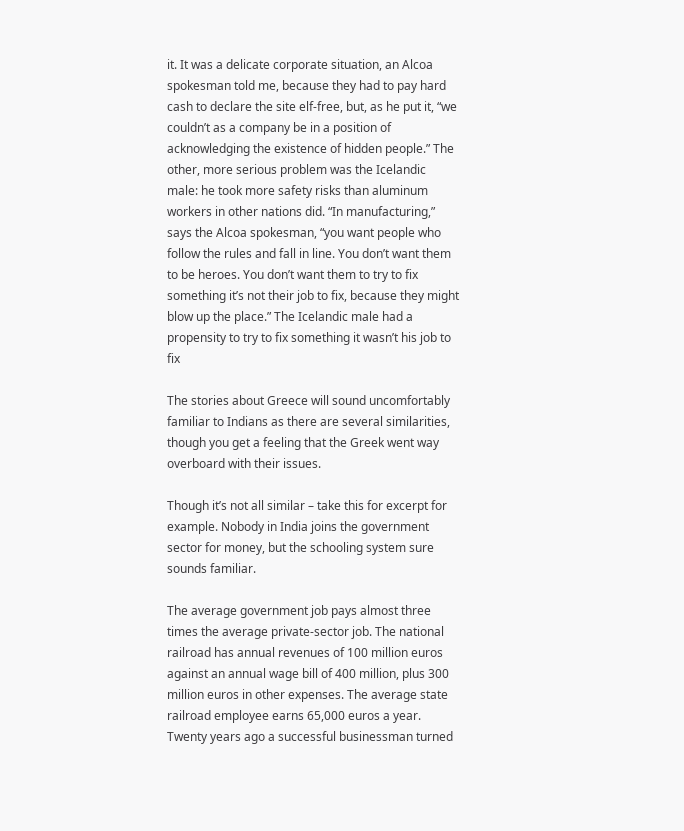it. It was a delicate corporate situation, an Alcoa spokesman told me, because they had to pay hard cash to declare the site elf-free, but, as he put it, “we couldn’t as a company be in a position of acknowledging the existence of hidden people.” The other, more serious problem was the Icelandic male: he took more safety risks than aluminum workers in other nations did. “In manufacturing,” says the Alcoa spokesman, “you want people who follow the rules and fall in line. You don’t want them to be heroes. You don’t want them to try to fix something it’s not their job to fix, because they might blow up the place.” The Icelandic male had a propensity to try to fix something it wasn’t his job to fix

The stories about Greece will sound uncomfortably familiar to Indians as there are several similarities, though you get a feeling that the Greek went way overboard with their issues.

Though it’s not all similar – take this for excerpt for example. Nobody in India joins the government sector for money, but the schooling system sure sounds familiar.

The average government job pays almost three times the average private-sector job. The national railroad has annual revenues of 100 million euros against an annual wage bill of 400 million, plus 300 million euros in other expenses. The average state railroad employee earns 65,000 euros a year. Twenty years ago a successful businessman turned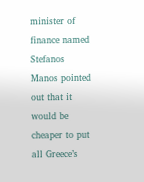minister of finance named Stefanos Manos pointed out that it would be cheaper to put all Greece’s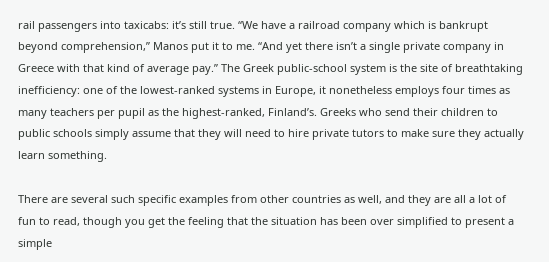rail passengers into taxicabs: it’s still true. “We have a railroad company which is bankrupt beyond comprehension,” Manos put it to me. “And yet there isn’t a single private company in Greece with that kind of average pay.” The Greek public-school system is the site of breathtaking inefficiency: one of the lowest-ranked systems in Europe, it nonetheless employs four times as many teachers per pupil as the highest-ranked, Finland’s. Greeks who send their children to public schools simply assume that they will need to hire private tutors to make sure they actually learn something.

There are several such specific examples from other countries as well, and they are all a lot of fun to read, though you get the feeling that the situation has been over simplified to present a simple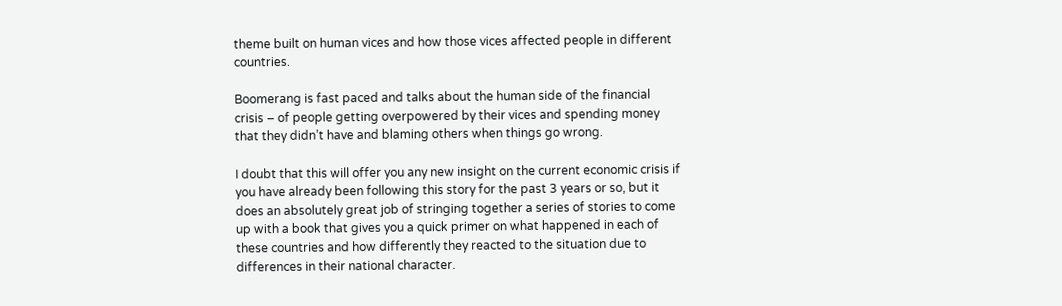theme built on human vices and how those vices affected people in different countries.

Boomerang is fast paced and talks about the human side of the financial crisis – of people getting overpowered by their vices and spending money that they didn’t have and blaming others when things go wrong.

I doubt that this will offer you any new insight on the current economic crisis if you have already been following this story for the past 3 years or so, but it does an absolutely great job of stringing together a series of stories to come up with a book that gives you a quick primer on what happened in each of these countries and how differently they reacted to the situation due to differences in their national character.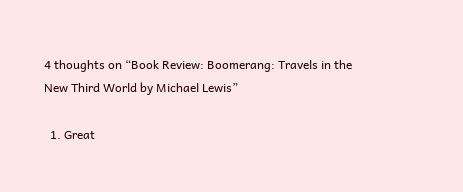4 thoughts on “Book Review: Boomerang: Travels in the New Third World by Michael Lewis”

  1. Great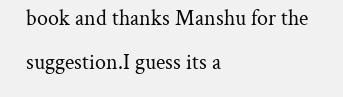book and thanks Manshu for the suggestion.I guess its a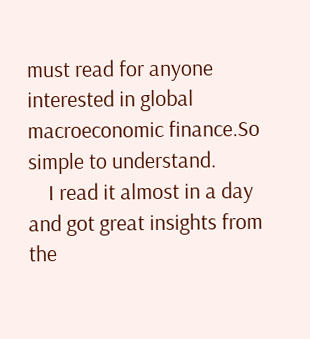must read for anyone interested in global macroeconomic finance.So simple to understand.
    I read it almost in a day and got great insights from the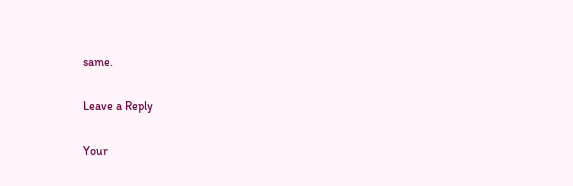same.

Leave a Reply

Your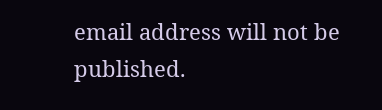email address will not be published.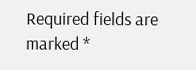Required fields are marked *